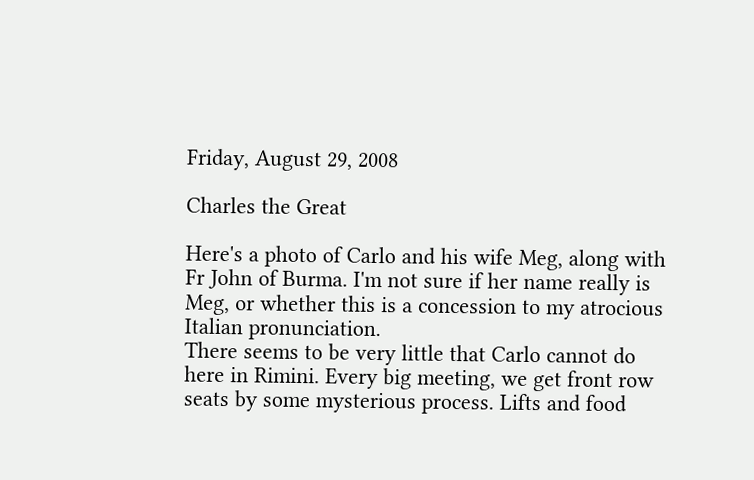Friday, August 29, 2008

Charles the Great

Here's a photo of Carlo and his wife Meg, along with Fr John of Burma. I'm not sure if her name really is Meg, or whether this is a concession to my atrocious Italian pronunciation.
There seems to be very little that Carlo cannot do here in Rimini. Every big meeting, we get front row seats by some mysterious process. Lifts and food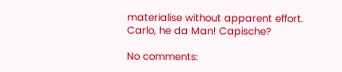materialise without apparent effort.
Carlo, he da Man! Capische?

No comments: